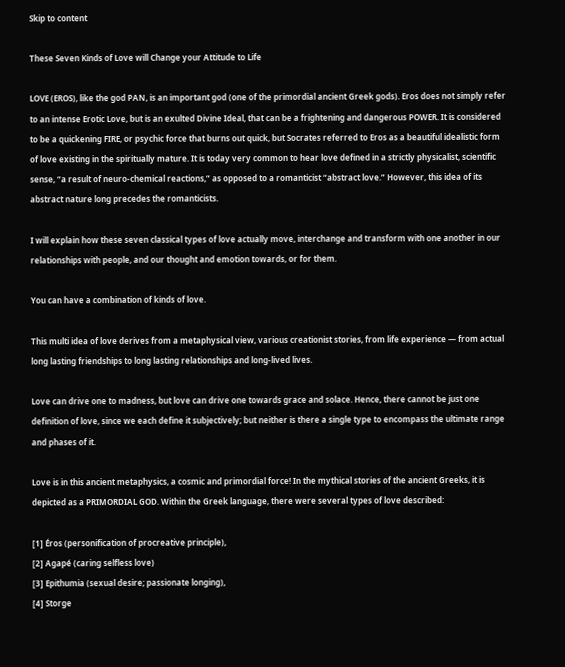Skip to content

These Seven Kinds of Love will Change your Attitude to Life

LOVE (EROS), like the god PAN, is an important god (one of the primordial ancient Greek gods). Eros does not simply refer to an intense Erotic Love, but is an exulted Divine Ideal, that can be a frightening and dangerous POWER. It is considered to be a quickening FIRE, or psychic force that burns out quick, but Socrates referred to Eros as a beautiful idealistic form of love existing in the spiritually mature. It is today very common to hear love defined in a strictly physicalist, scientific sense, “a result of neuro-chemical reactions,” as opposed to a romanticist “abstract love.” However, this idea of its abstract nature long precedes the romanticists.

I will explain how these seven classical types of love actually move, interchange and transform with one another in our relationships with people, and our thought and emotion towards, or for them.

You can have a combination of kinds of love.

This multi idea of love derives from a metaphysical view, various creationist stories, from life experience — from actual long lasting friendships to long lasting relationships and long-lived lives.

Love can drive one to madness, but love can drive one towards grace and solace. Hence, there cannot be just one definition of love, since we each define it subjectively; but neither is there a single type to encompass the ultimate range and phases of it.

Love is in this ancient metaphysics, a cosmic and primordial force! In the mythical stories of the ancient Greeks, it is depicted as a PRIMORDIAL GOD. Within the Greek language, there were several types of love described:

[1] Éros (personification of procreative principle),
[2] Agapé (caring selfless love)
[3] Epithumia (sexual desire; passionate longing),
[4] Storge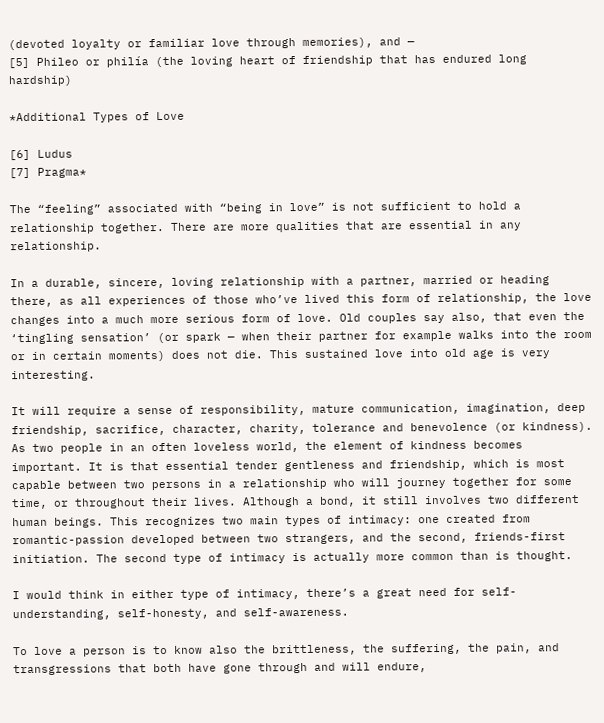(devoted loyalty or familiar love through memories), and —
[5] Phileo or philía (the loving heart of friendship that has endured long hardship)

*Additional Types of Love

[6] Ludus
[7] Pragma*

The “feeling” associated with “being in love” is not sufficient to hold a relationship together. There are more qualities that are essential in any relationship.

In a durable, sincere, loving relationship with a partner, married or heading there, as all experiences of those who’ve lived this form of relationship, the love changes into a much more serious form of love. Old couples say also, that even the ‘tingling sensation’ (or spark — when their partner for example walks into the room or in certain moments) does not die. This sustained love into old age is very interesting.

It will require a sense of responsibility, mature communication, imagination, deep friendship, sacrifice, character, charity, tolerance and benevolence (or kindness). As two people in an often loveless world, the element of kindness becomes important. It is that essential tender gentleness and friendship, which is most capable between two persons in a relationship who will journey together for some time, or throughout their lives. Although a bond, it still involves two different human beings. This recognizes two main types of intimacy: one created from romantic-passion developed between two strangers, and the second, friends-first initiation. The second type of intimacy is actually more common than is thought.

I would think in either type of intimacy, there’s a great need for self-understanding, self-honesty, and self-awareness.

To love a person is to know also the brittleness, the suffering, the pain, and transgressions that both have gone through and will endure,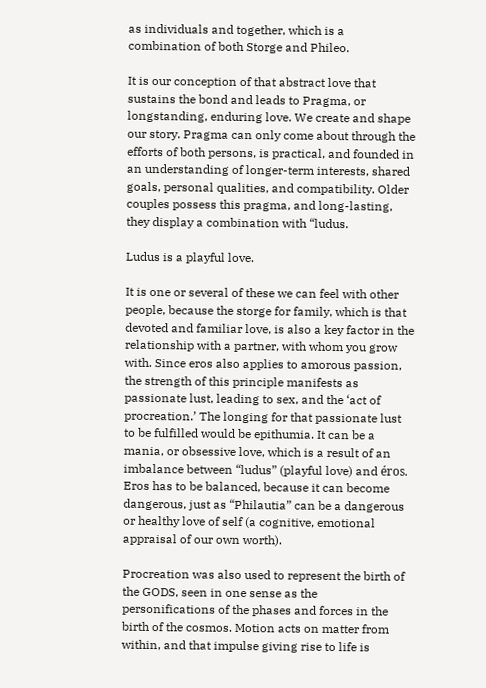as individuals and together, which is a combination of both Storge and Phileo.

It is our conception of that abstract love that sustains the bond and leads to Pragma, or longstanding, enduring love. We create and shape our story. Pragma can only come about through the efforts of both persons, is practical, and founded in an understanding of longer-term interests, shared goals, personal qualities, and compatibility. Older couples possess this pragma, and long-lasting, they display a combination with “ludus.

Ludus is a playful love.

It is one or several of these we can feel with other people, because the storge for family, which is that devoted and familiar love, is also a key factor in the relationship with a partner, with whom you grow with. Since eros also applies to amorous passion, the strength of this principle manifests as passionate lust, leading to sex, and the ‘act of procreation.’ The longing for that passionate lust to be fulfilled would be epithumia. It can be a mania, or obsessive love, which is a result of an imbalance between “ludus” (playful love) and éros. Eros has to be balanced, because it can become dangerous, just as “Philautia” can be a dangerous or healthy love of self (a cognitive, emotional appraisal of our own worth).

Procreation was also used to represent the birth of the GODS, seen in one sense as the personifications of the phases and forces in the birth of the cosmos. Motion acts on matter from within, and that impulse giving rise to life is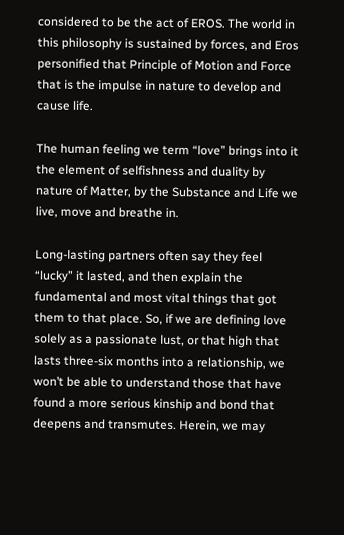considered to be the act of EROS. The world in this philosophy is sustained by forces, and Eros personified that Principle of Motion and Force that is the impulse in nature to develop and cause life.

The human feeling we term “love” brings into it the element of selfishness and duality by nature of Matter, by the Substance and Life we live, move and breathe in.

Long-lasting partners often say they feel “lucky” it lasted, and then explain the fundamental and most vital things that got them to that place. So, if we are defining love solely as a passionate lust, or that high that lasts three-six months into a relationship, we won’t be able to understand those that have found a more serious kinship and bond that deepens and transmutes. Herein, we may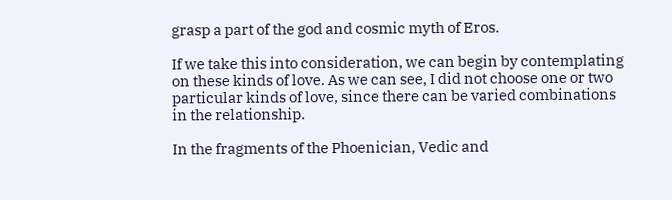grasp a part of the god and cosmic myth of Eros.

If we take this into consideration, we can begin by contemplating on these kinds of love. As we can see, I did not choose one or two particular kinds of love, since there can be varied combinations in the relationship.

In the fragments of the Phoenician, Vedic and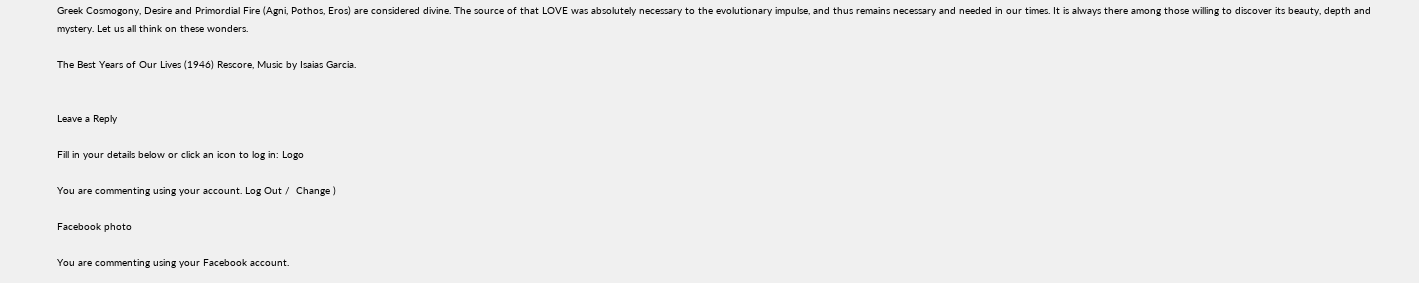Greek Cosmogony, Desire and Primordial Fire (Agni, Pothos, Eros) are considered divine. The source of that LOVE was absolutely necessary to the evolutionary impulse, and thus remains necessary and needed in our times. It is always there among those willing to discover its beauty, depth and mystery. Let us all think on these wonders.

The Best Years of Our Lives (1946) Rescore, Music by Isaias Garcia.


Leave a Reply

Fill in your details below or click an icon to log in: Logo

You are commenting using your account. Log Out /  Change )

Facebook photo

You are commenting using your Facebook account.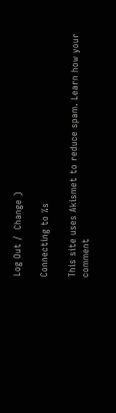Log Out /  Change )

Connecting to %s

This site uses Akismet to reduce spam. Learn how your comment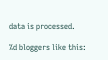data is processed.

%d bloggers like this: